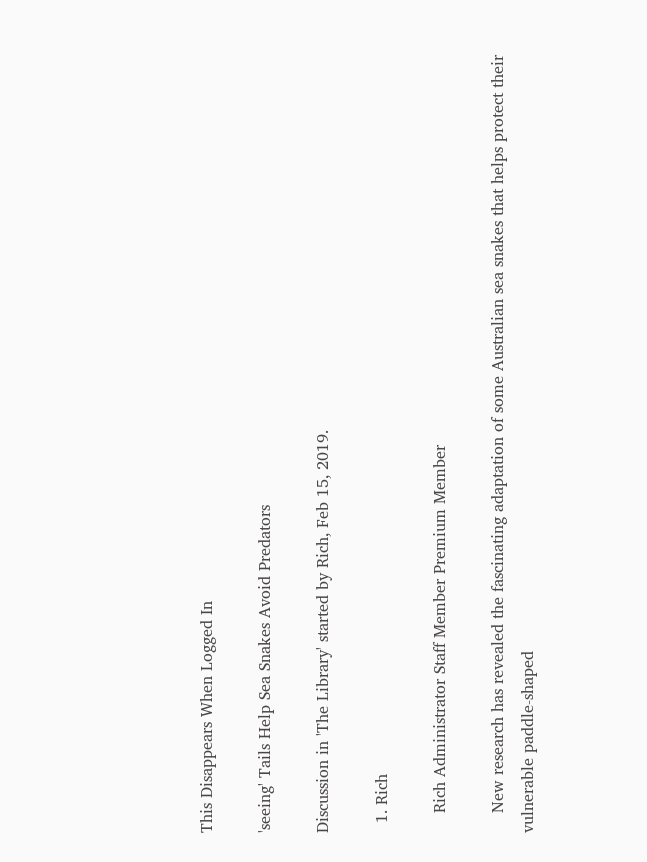This Disappears When Logged In

'seeing' Tails Help Sea Snakes Avoid Predators

Discussion in 'The Library' started by Rich, Feb 15, 2019.

  1. Rich

    Rich Administrator Staff Member Premium Member

    New research has revealed the fascinating adaptation of some Australian sea snakes that helps protect their vulnerable paddle-shaped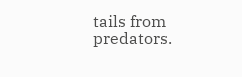tails from predators.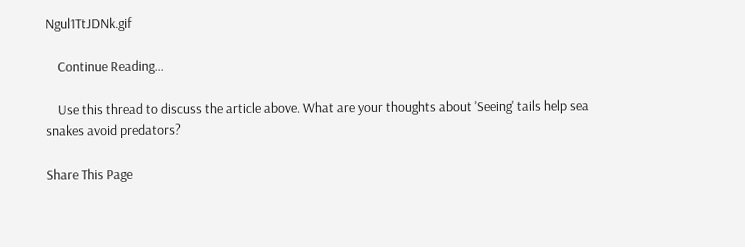Ngul1TtJDNk.gif

    Continue Reading...

    Use this thread to discuss the article above. What are your thoughts about 'Seeing' tails help sea snakes avoid predators?

Share This Page